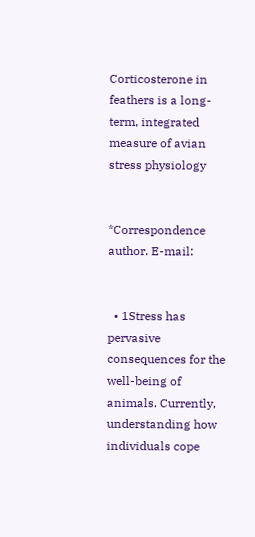Corticosterone in feathers is a long-term, integrated measure of avian stress physiology


*Correspondence author. E-mail:


  • 1Stress has pervasive consequences for the well-being of animals. Currently, understanding how individuals cope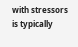with stressors is typically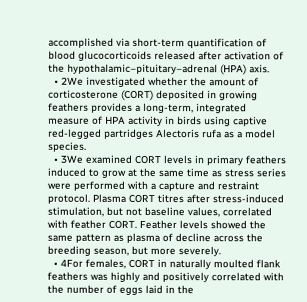accomplished via short-term quantification of blood glucocorticoids released after activation of the hypothalamic–pituitary–adrenal (HPA) axis.
  • 2We investigated whether the amount of corticosterone (CORT) deposited in growing feathers provides a long-term, integrated measure of HPA activity in birds using captive red-legged partridges Alectoris rufa as a model species.
  • 3We examined CORT levels in primary feathers induced to grow at the same time as stress series were performed with a capture and restraint protocol. Plasma CORT titres after stress-induced stimulation, but not baseline values, correlated with feather CORT. Feather levels showed the same pattern as plasma of decline across the breeding season, but more severely.
  • 4For females, CORT in naturally moulted flank feathers was highly and positively correlated with the number of eggs laid in the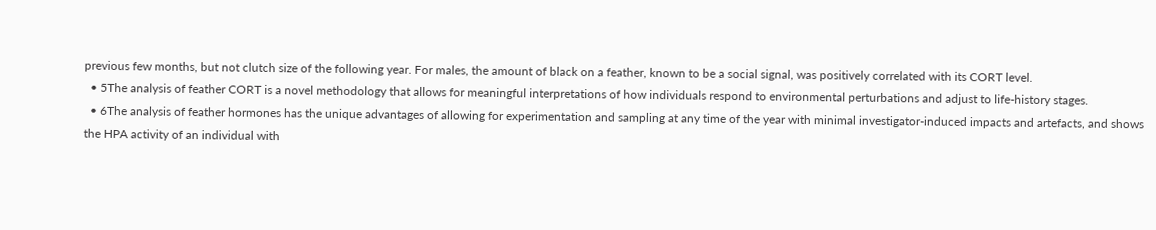previous few months, but not clutch size of the following year. For males, the amount of black on a feather, known to be a social signal, was positively correlated with its CORT level.
  • 5The analysis of feather CORT is a novel methodology that allows for meaningful interpretations of how individuals respond to environmental perturbations and adjust to life-history stages.
  • 6The analysis of feather hormones has the unique advantages of allowing for experimentation and sampling at any time of the year with minimal investigator-induced impacts and artefacts, and shows the HPA activity of an individual with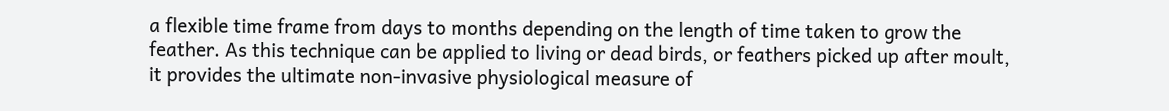a flexible time frame from days to months depending on the length of time taken to grow the feather. As this technique can be applied to living or dead birds, or feathers picked up after moult, it provides the ultimate non-invasive physiological measure of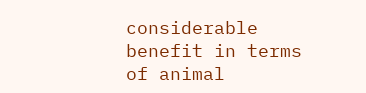considerable benefit in terms of animal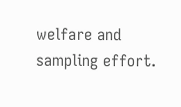welfare and sampling effort.